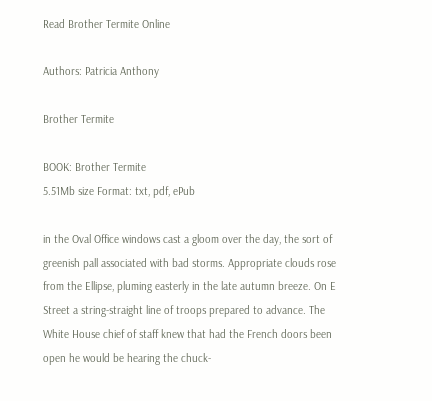Read Brother Termite Online

Authors: Patricia Anthony

Brother Termite

BOOK: Brother Termite
5.51Mb size Format: txt, pdf, ePub

in the Oval Office windows cast a gloom over the day, the sort of greenish pall associated with bad storms. Appropriate clouds rose from the Ellipse, pluming easterly in the late autumn breeze. On E Street a string-straight line of troops prepared to advance. The White House chief of staff knew that had the French doors been open he would be hearing the chuck-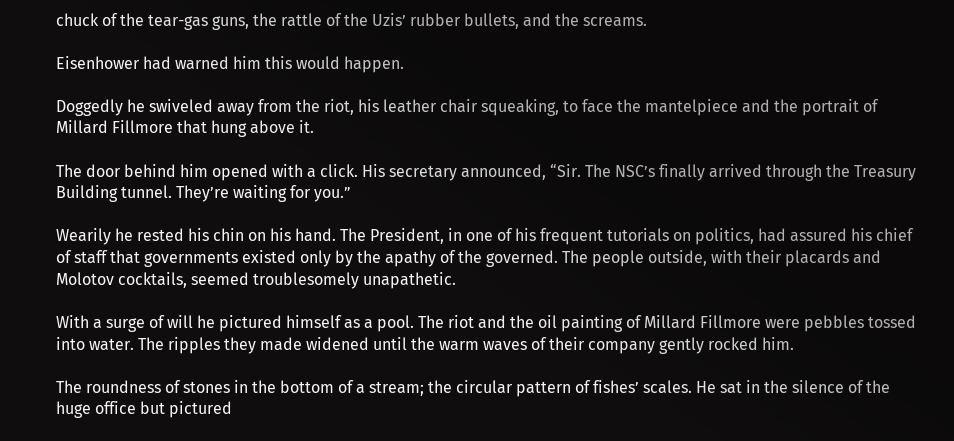chuck of the tear-gas guns, the rattle of the Uzis’ rubber bullets, and the screams.

Eisenhower had warned him this would happen.

Doggedly he swiveled away from the riot, his leather chair squeaking, to face the mantelpiece and the portrait of Millard Fillmore that hung above it.

The door behind him opened with a click. His secretary announced, “Sir. The NSC’s finally arrived through the Treasury Building tunnel. They’re waiting for you.”

Wearily he rested his chin on his hand. The President, in one of his frequent tutorials on politics, had assured his chief of staff that governments existed only by the apathy of the governed. The people outside, with their placards and Molotov cocktails, seemed troublesomely unapathetic.

With a surge of will he pictured himself as a pool. The riot and the oil painting of Millard Fillmore were pebbles tossed into water. The ripples they made widened until the warm waves of their company gently rocked him.

The roundness of stones in the bottom of a stream; the circular pattern of fishes’ scales. He sat in the silence of the huge office but pictured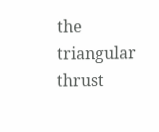the triangular thrust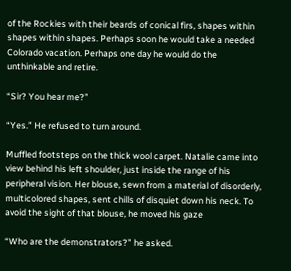of the Rockies with their beards of conical firs, shapes within shapes within shapes. Perhaps soon he would take a needed Colorado vacation. Perhaps one day he would do the unthinkable and retire.

“Sir? You hear me?”

“Yes.” He refused to turn around.

Muffled footsteps on the thick wool carpet. Natalie came into view behind his left shoulder, just inside the range of his peripheral vision. Her blouse, sewn from a material of disorderly, multicolored shapes, sent chills of disquiet down his neck. To avoid the sight of that blouse, he moved his gaze

“Who are the demonstrators?” he asked.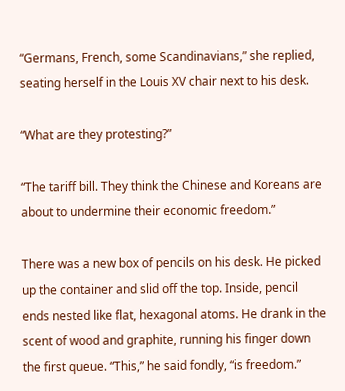“Germans, French, some Scandinavians,” she replied, seating herself in the Louis XV chair next to his desk.

“What are they protesting?”

“The tariff bill. They think the Chinese and Koreans are about to undermine their economic freedom.”

There was a new box of pencils on his desk. He picked up the container and slid off the top. Inside, pencil ends nested like flat, hexagonal atoms. He drank in the scent of wood and graphite, running his finger down the first queue. “This,” he said fondly, “is freedom.”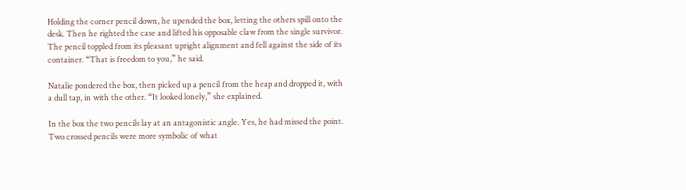Holding the corner pencil down, he upended the box, letting the others spill onto the desk. Then he righted the case and lifted his opposable claw from the single survivor. The pencil toppled from its pleasant upright alignment and fell against the side of its container. “That is freedom to you,” he said.

Natalie pondered the box, then picked up a pencil from the heap and dropped it, with a dull tap, in with the other. “It looked lonely,” she explained.

In the box the two pencils lay at an antagonistic angle. Yes, he had missed the point. Two crossed pencils were more symbolic of what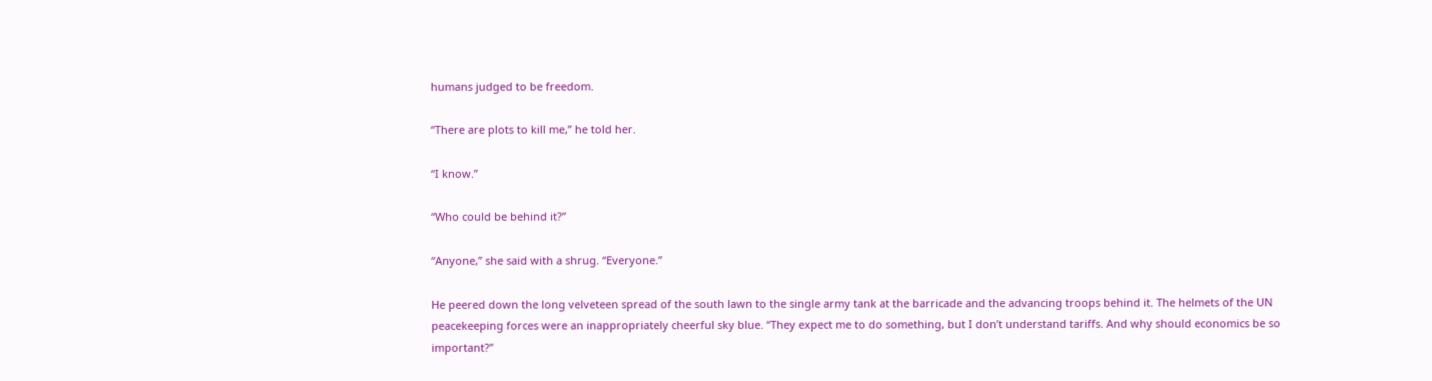humans judged to be freedom.

“There are plots to kill me,” he told her.

“I know.”

“Who could be behind it?”

“Anyone,” she said with a shrug. “Everyone.”

He peered down the long velveteen spread of the south lawn to the single army tank at the barricade and the advancing troops behind it. The helmets of the UN peacekeeping forces were an inappropriately cheerful sky blue. “They expect me to do something, but I don’t understand tariffs. And why should economics be so important?”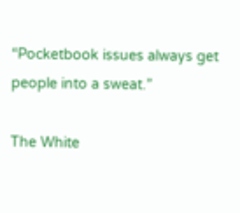“Pocketbook issues always get people into a sweat.”

The White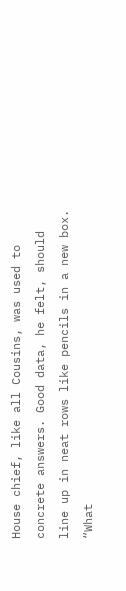House chief, like all Cousins, was used to concrete answers. Good data, he felt, should line up in neat rows like pencils in a new box. “What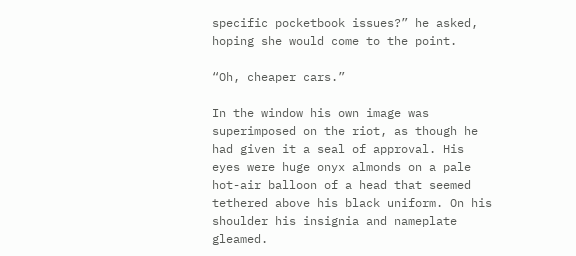specific pocketbook issues?” he asked, hoping she would come to the point.

“Oh, cheaper cars.”

In the window his own image was superimposed on the riot, as though he had given it a seal of approval. His eyes were huge onyx almonds on a pale hot-air balloon of a head that seemed tethered above his black uniform. On his shoulder his insignia and nameplate gleamed.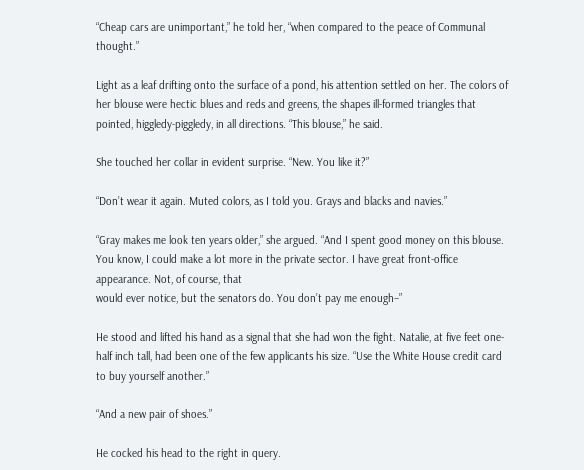“Cheap cars are unimportant,” he told her, “when compared to the peace of Communal thought.”

Light as a leaf drifting onto the surface of a pond, his attention settled on her. The colors of her blouse were hectic blues and reds and greens, the shapes ill-formed triangles that pointed, higgledy-piggledy, in all directions. “This blouse,” he said.

She touched her collar in evident surprise. “New. You like it?”

“Don’t wear it again. Muted colors, as I told you. Grays and blacks and navies.”

“Gray makes me look ten years older,” she argued. “And I spent good money on this blouse. You know, I could make a lot more in the private sector. I have great front-office appearance. Not, of course, that
would ever notice, but the senators do. You don’t pay me enough–”

He stood and lifted his hand as a signal that she had won the fight. Natalie, at five feet one-half inch tall, had been one of the few applicants his size. “Use the White House credit card to buy yourself another.”

“And a new pair of shoes.”

He cocked his head to the right in query.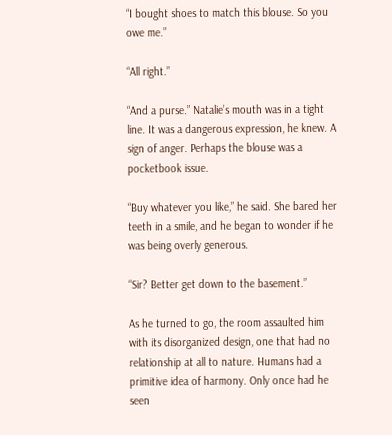“I bought shoes to match this blouse. So you owe me.”

“All right.”

“And a purse.” Natalie’s mouth was in a tight line. It was a dangerous expression, he knew. A sign of anger. Perhaps the blouse was a pocketbook issue.

“Buy whatever you like,” he said. She bared her teeth in a smile, and he began to wonder if he was being overly generous.

“Sir? Better get down to the basement.”

As he turned to go, the room assaulted him with its disorganized design, one that had no relationship at all to nature. Humans had a primitive idea of harmony. Only once had he seen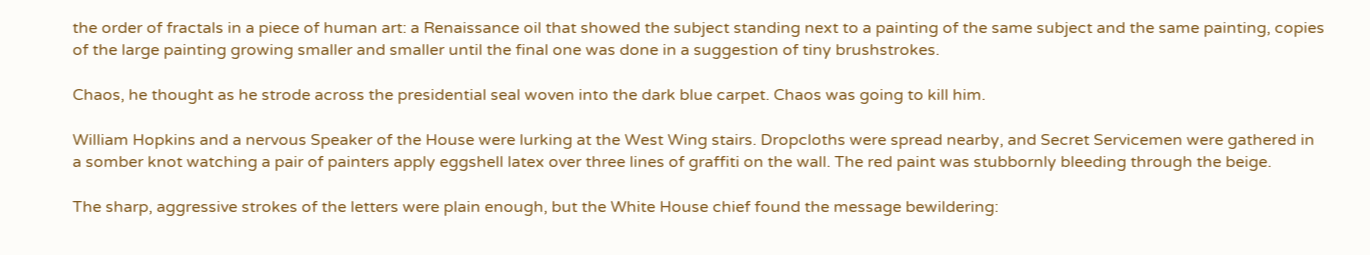the order of fractals in a piece of human art: a Renaissance oil that showed the subject standing next to a painting of the same subject and the same painting, copies of the large painting growing smaller and smaller until the final one was done in a suggestion of tiny brushstrokes.

Chaos, he thought as he strode across the presidential seal woven into the dark blue carpet. Chaos was going to kill him.

William Hopkins and a nervous Speaker of the House were lurking at the West Wing stairs. Dropcloths were spread nearby, and Secret Servicemen were gathered in a somber knot watching a pair of painters apply eggshell latex over three lines of graffiti on the wall. The red paint was stubbornly bleeding through the beige.

The sharp, aggressive strokes of the letters were plain enough, but the White House chief found the message bewildering: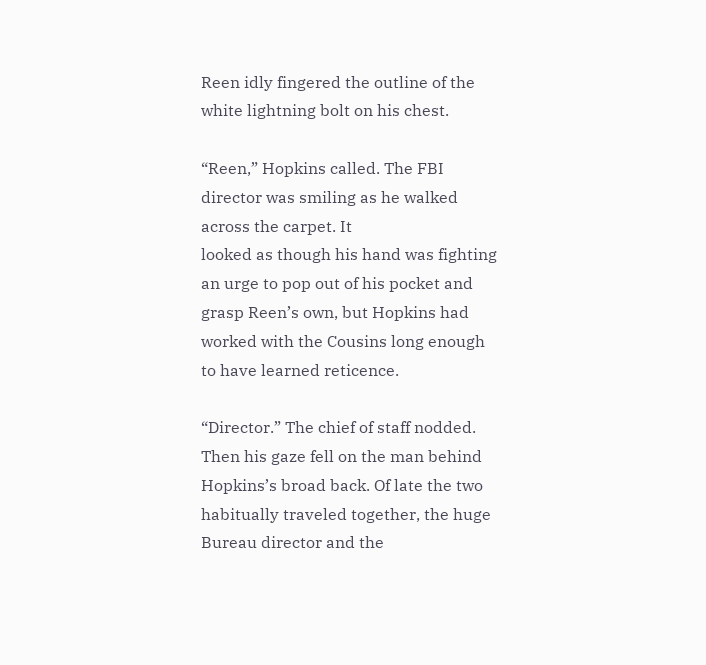Reen idly fingered the outline of the white lightning bolt on his chest.

“Reen,” Hopkins called. The FBI
director was smiling as he walked across the carpet. It
looked as though his hand was fighting an urge to pop out of his pocket and grasp Reen’s own, but Hopkins had worked with the Cousins long enough to have learned reticence.

“Director.” The chief of staff nodded. Then his gaze fell on the man behind Hopkins’s broad back. Of late the two habitually traveled together, the huge Bureau director and the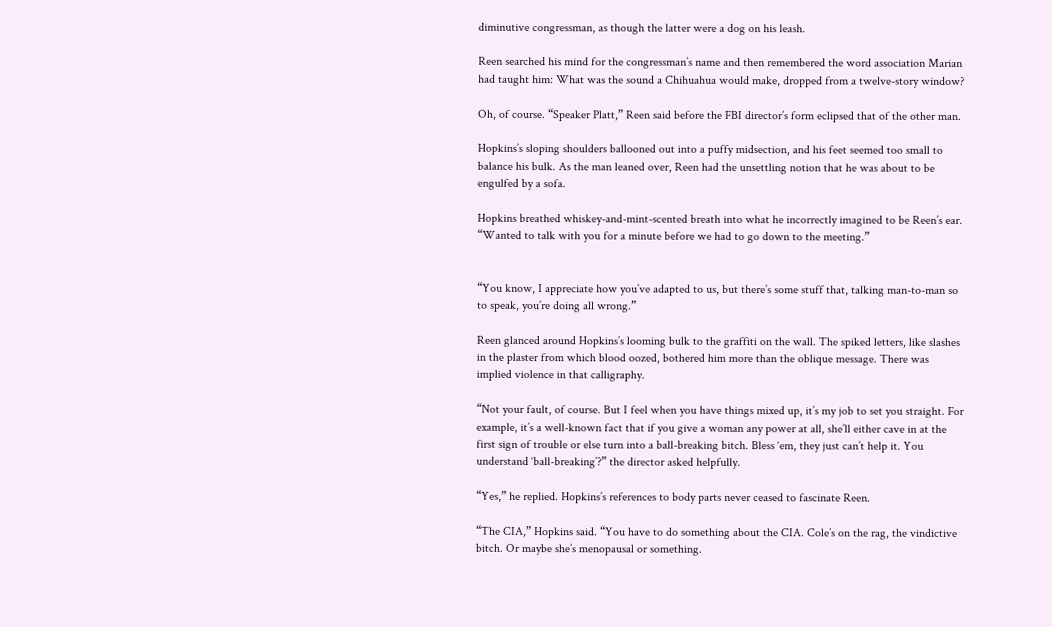diminutive congressman, as though the latter were a dog on his leash.

Reen searched his mind for the congressman’s name and then remembered the word association Marian had taught him: What was the sound a Chihuahua would make, dropped from a twelve-story window?

Oh, of course. “Speaker Platt,” Reen said before the FBI director’s form eclipsed that of the other man.

Hopkins’s sloping shoulders ballooned out into a puffy midsection, and his feet seemed too small to balance his bulk. As the man leaned over, Reen had the unsettling notion that he was about to be engulfed by a sofa.

Hopkins breathed whiskey-and-mint-scented breath into what he incorrectly imagined to be Reen’s ear. “Wanted to talk with you for a minute before we had to go down to the meeting.”


“You know, I appreciate how you’ve adapted to us, but there’s some stuff that, talking man-to-man so to speak, you’re doing all wrong.”

Reen glanced around Hopkins’s looming bulk to the graffiti on the wall. The spiked letters, like slashes in the plaster from which blood oozed, bothered him more than the oblique message. There was implied violence in that calligraphy.

“Not your fault, of course. But I feel when you have things mixed up, it’s my job to set you straight. For example, it’s a well-known fact that if you give a woman any power at all, she’ll either cave in at the first sign of trouble or else turn into a ball-breaking bitch. Bless ‘em, they just can’t help it. You understand ‘ball-breaking’?” the director asked helpfully.

“Yes,” he replied. Hopkins’s references to body parts never ceased to fascinate Reen.

“The CIA,” Hopkins said. “You have to do something about the CIA. Cole’s on the rag, the vindictive bitch. Or maybe she’s menopausal or something.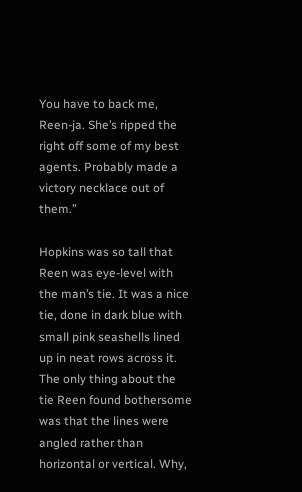You have to back me, Reen-ja. She’s ripped the
right off some of my best agents. Probably made a victory necklace out of them.”

Hopkins was so tall that Reen was eye-level with the man’s tie. It was a nice tie, done in dark blue with small pink seashells lined up in neat rows across it. The only thing about the tie Reen found bothersome was that the lines were angled rather than horizontal or vertical. Why,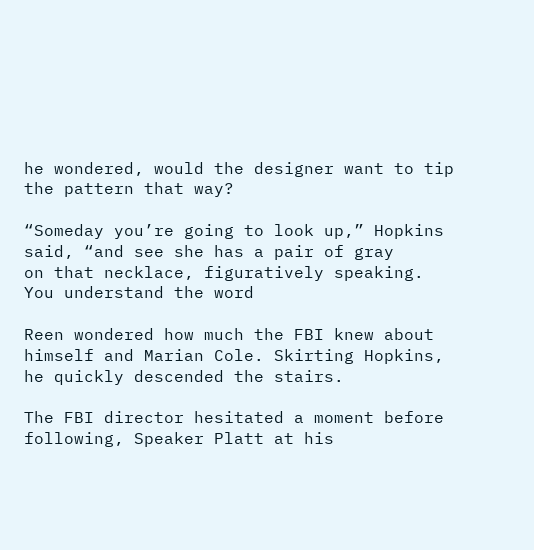he wondered, would the designer want to tip the pattern that way?

“Someday you’re going to look up,” Hopkins said, “and see she has a pair of gray
on that necklace, figuratively speaking. You understand the word

Reen wondered how much the FBI knew about himself and Marian Cole. Skirting Hopkins, he quickly descended the stairs.

The FBI director hesitated a moment before following, Speaker Platt at his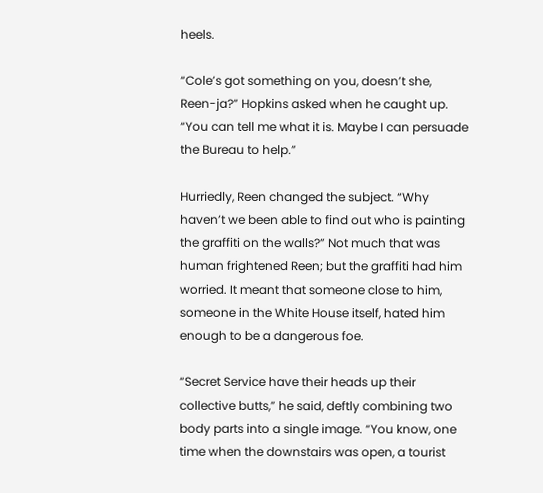heels.

“Cole’s got something on you, doesn’t she, Reen-ja?” Hopkins asked when he caught up. “You can tell me what it is. Maybe I can persuade the Bureau to help.”

Hurriedly, Reen changed the subject. “Why haven’t we been able to find out who is painting the graffiti on the walls?” Not much that was human frightened Reen; but the graffiti had him worried. It meant that someone close to him, someone in the White House itself, hated him enough to be a dangerous foe.

“Secret Service have their heads up their collective butts,” he said, deftly combining two body parts into a single image. “You know, one time when the downstairs was open, a tourist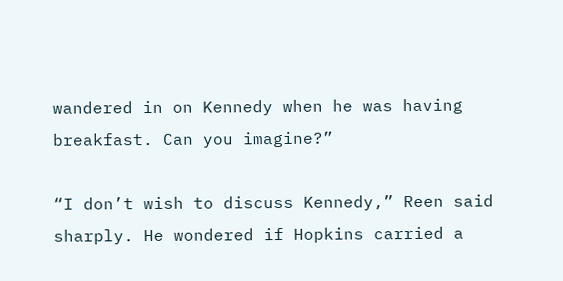wandered in on Kennedy when he was having breakfast. Can you imagine?”

“I don’t wish to discuss Kennedy,” Reen said sharply. He wondered if Hopkins carried a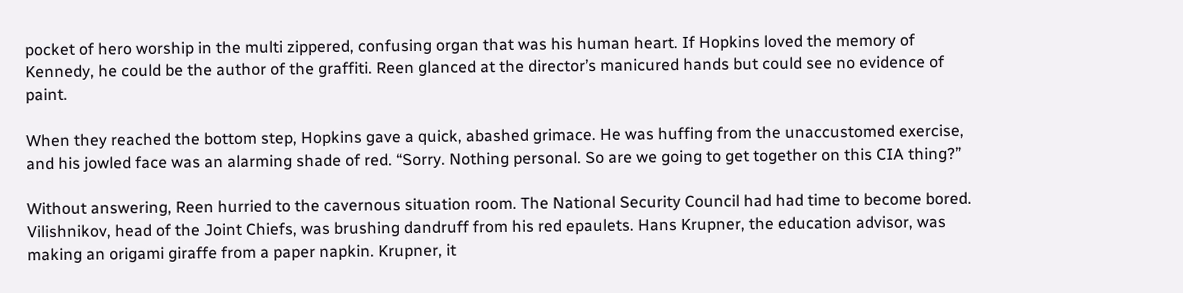pocket of hero worship in the multi zippered, confusing organ that was his human heart. If Hopkins loved the memory of Kennedy, he could be the author of the graffiti. Reen glanced at the director’s manicured hands but could see no evidence of paint.

When they reached the bottom step, Hopkins gave a quick, abashed grimace. He was huffing from the unaccustomed exercise, and his jowled face was an alarming shade of red. “Sorry. Nothing personal. So are we going to get together on this CIA thing?”

Without answering, Reen hurried to the cavernous situation room. The National Security Council had had time to become bored. Vilishnikov, head of the Joint Chiefs, was brushing dandruff from his red epaulets. Hans Krupner, the education advisor, was making an origami giraffe from a paper napkin. Krupner, it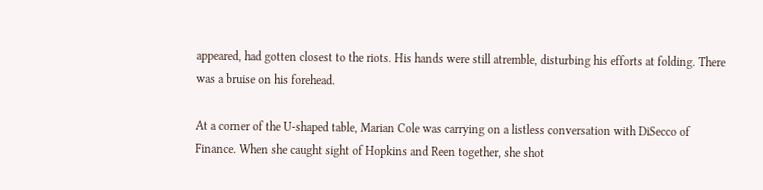appeared, had gotten closest to the riots. His hands were still atremble, disturbing his efforts at folding. There was a bruise on his forehead.

At a corner of the U-shaped table, Marian Cole was carrying on a listless conversation with DiSecco of Finance. When she caught sight of Hopkins and Reen together, she shot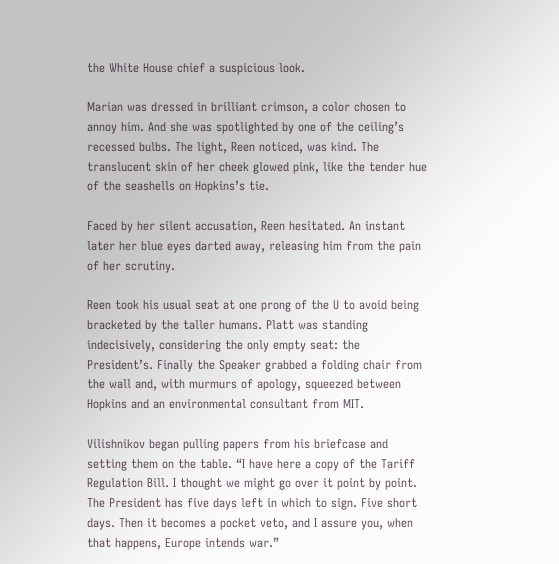the White House chief a suspicious look.

Marian was dressed in brilliant crimson, a color chosen to annoy him. And she was spotlighted by one of the ceiling’s recessed bulbs. The light, Reen noticed, was kind. The translucent skin of her cheek glowed pink, like the tender hue of the seashells on Hopkins’s tie.

Faced by her silent accusation, Reen hesitated. An instant later her blue eyes darted away, releasing him from the pain of her scrutiny.

Reen took his usual seat at one prong of the U to avoid being bracketed by the taller humans. Platt was standing indecisively, considering the only empty seat: the President’s. Finally the Speaker grabbed a folding chair from the wall and, with murmurs of apology, squeezed between Hopkins and an environmental consultant from MIT.

Vilishnikov began pulling papers from his briefcase and setting them on the table. “I have here a copy of the Tariff Regulation Bill. I thought we might go over it point by point. The President has five days left in which to sign. Five short days. Then it becomes a pocket veto, and I assure you, when that happens, Europe intends war.”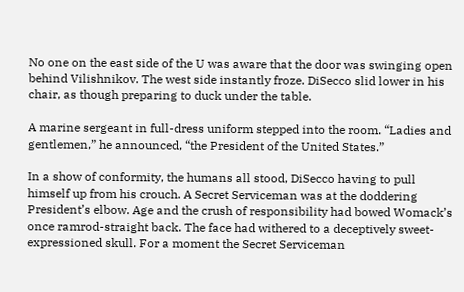No one on the east side of the U was aware that the door was swinging open behind Vilishnikov. The west side instantly froze. DiSecco slid lower in his chair, as though preparing to duck under the table.

A marine sergeant in full-dress uniform stepped into the room. “Ladies and gentlemen,” he announced, “the President of the United States.”

In a show of conformity, the humans all stood, DiSecco having to pull himself up from his crouch. A Secret Serviceman was at the doddering President’s elbow. Age and the crush of responsibility had bowed Womack’s once ramrod-straight back. The face had withered to a deceptively sweet-expressioned skull. For a moment the Secret Serviceman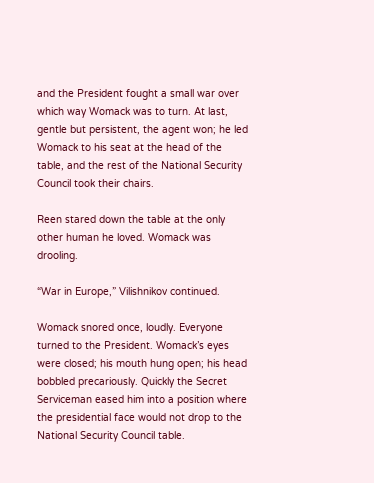and the President fought a small war over which way Womack was to turn. At last, gentle but persistent, the agent won; he led Womack to his seat at the head of the table, and the rest of the National Security Council took their chairs.

Reen stared down the table at the only other human he loved. Womack was drooling.

“War in Europe,” Vilishnikov continued.

Womack snored once, loudly. Everyone turned to the President. Womack’s eyes were closed; his mouth hung open; his head bobbled precariously. Quickly the Secret Serviceman eased him into a position where the presidential face would not drop to the National Security Council table.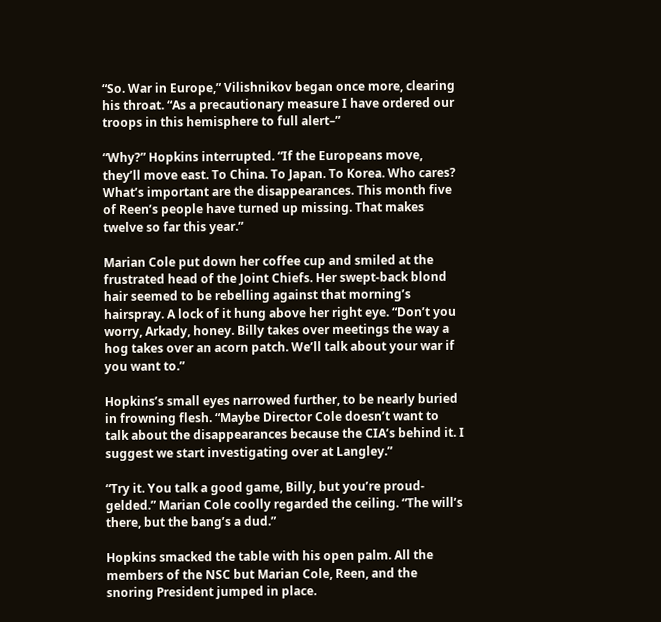“So. War in Europe,” Vilishnikov began once more, clearing his throat. “As a precautionary measure I have ordered our troops in this hemisphere to full alert–”

“Why?” Hopkins interrupted. “If the Europeans move, they’ll move east. To China. To Japan. To Korea. Who cares? What’s important are the disappearances. This month five of Reen’s people have turned up missing. That makes twelve so far this year.”

Marian Cole put down her coffee cup and smiled at the frustrated head of the Joint Chiefs. Her swept-back blond hair seemed to be rebelling against that morning’s hairspray. A lock of it hung above her right eye. “Don’t you worry, Arkady, honey. Billy takes over meetings the way a hog takes over an acorn patch. We’ll talk about your war if you want to.”

Hopkins’s small eyes narrowed further, to be nearly buried in frowning flesh. “Maybe Director Cole doesn’t want to talk about the disappearances because the CIA’s behind it. I suggest we start investigating over at Langley.”

“Try it. You talk a good game, Billy, but you’re proud-gelded.” Marian Cole coolly regarded the ceiling. “The will’s there, but the bang’s a dud.”

Hopkins smacked the table with his open palm. All the members of the NSC but Marian Cole, Reen, and the snoring President jumped in place.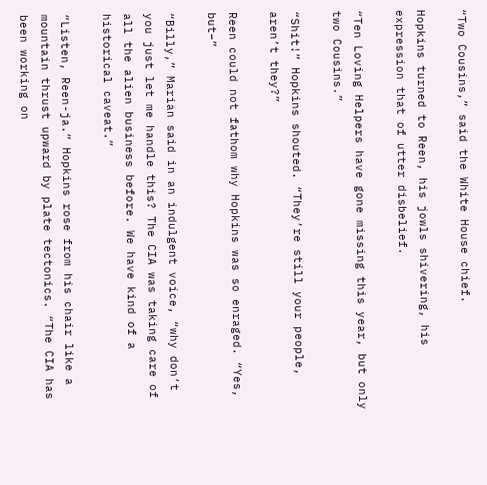“Two Cousins,” said the White House chief.

Hopkins turned to Reen, his jowls shivering, his expression that of utter disbelief.

“Ten Loving Helpers have gone missing this year, but only two Cousins.”

“Shit!” Hopkins shouted. “They’re still your people, aren’t they?”

Reen could not fathom why Hopkins was so enraged. “Yes, but–”

“Billy,” Marian said in an indulgent voice, “why don’t you just let me handle this? The CIA was taking care of all the alien business before. We have kind of a historical caveat.”

“Listen, Reen-ja.” Hopkins rose from his chair like a mountain thrust upward by plate tectonics. “The CIA has been working on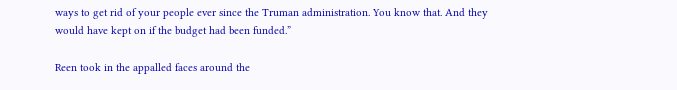ways to get rid of your people ever since the Truman administration. You know that. And they would have kept on if the budget had been funded.”

Reen took in the appalled faces around the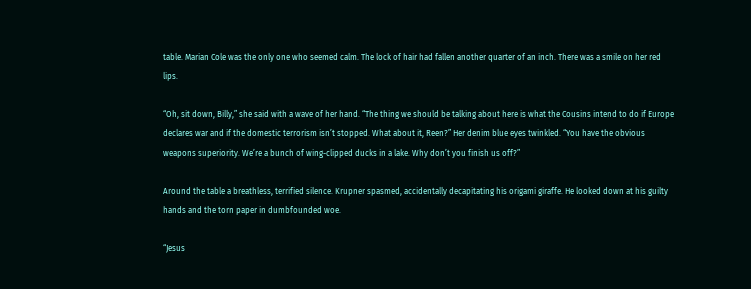table. Marian Cole was the only one who seemed calm. The lock of hair had fallen another quarter of an inch. There was a smile on her red lips.

“Oh, sit down, Billy,” she said with a wave of her hand. “The thing we should be talking about here is what the Cousins intend to do if Europe declares war and if the domestic terrorism isn’t stopped. What about it, Reen?” Her denim blue eyes twinkled. “You have the obvious weapons superiority. We’re a bunch of wing-clipped ducks in a lake. Why don’t you finish us off?”

Around the table a breathless, terrified silence. Krupner spasmed, accidentally decapitating his origami giraffe. He looked down at his guilty hands and the torn paper in dumbfounded woe.

“Jesus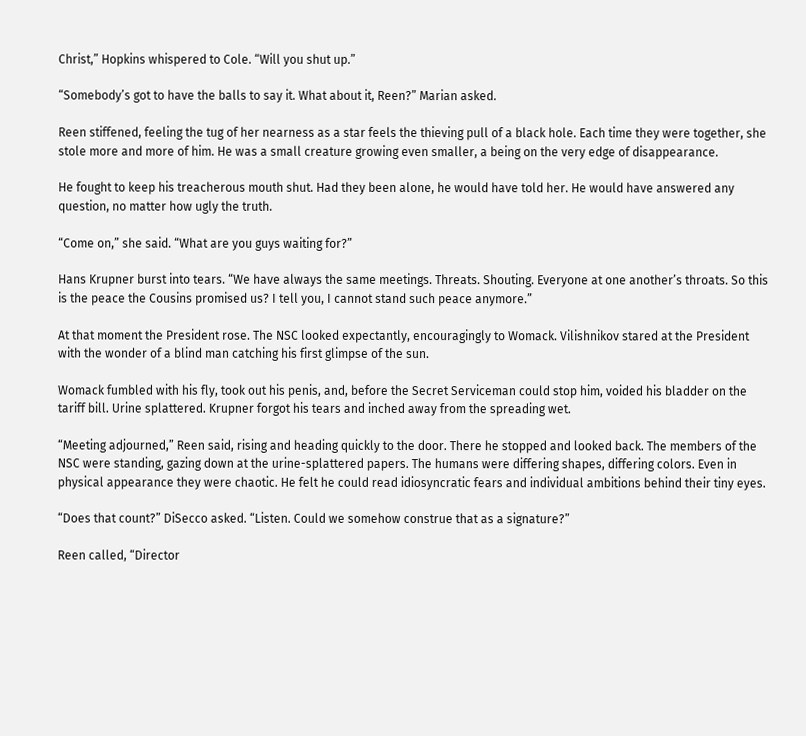Christ,” Hopkins whispered to Cole. “Will you shut up.”

“Somebody’s got to have the balls to say it. What about it, Reen?” Marian asked.

Reen stiffened, feeling the tug of her nearness as a star feels the thieving pull of a black hole. Each time they were together, she stole more and more of him. He was a small creature growing even smaller, a being on the very edge of disappearance.

He fought to keep his treacherous mouth shut. Had they been alone, he would have told her. He would have answered any question, no matter how ugly the truth.

“Come on,” she said. “What are you guys waiting for?”

Hans Krupner burst into tears. “We have always the same meetings. Threats. Shouting. Everyone at one another’s throats. So this is the peace the Cousins promised us? I tell you, I cannot stand such peace anymore.”

At that moment the President rose. The NSC looked expectantly, encouragingly to Womack. Vilishnikov stared at the President with the wonder of a blind man catching his first glimpse of the sun.

Womack fumbled with his fly, took out his penis, and, before the Secret Serviceman could stop him, voided his bladder on the tariff bill. Urine splattered. Krupner forgot his tears and inched away from the spreading wet.

“Meeting adjourned,” Reen said, rising and heading quickly to the door. There he stopped and looked back. The members of the NSC were standing, gazing down at the urine-splattered papers. The humans were differing shapes, differing colors. Even in physical appearance they were chaotic. He felt he could read idiosyncratic fears and individual ambitions behind their tiny eyes.

“Does that count?” DiSecco asked. “Listen. Could we somehow construe that as a signature?”

Reen called, “Director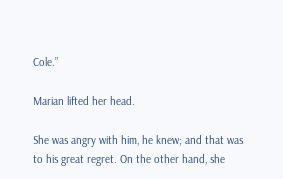Cole.”

Marian lifted her head.

She was angry with him, he knew; and that was to his great regret. On the other hand, she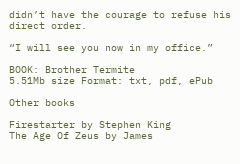didn’t have the courage to refuse his direct order.

“I will see you now in my office.”

BOOK: Brother Termite
5.51Mb size Format: txt, pdf, ePub

Other books

Firestarter by Stephen King
The Age Of Zeus by James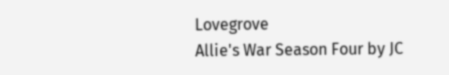Lovegrove
Allie's War Season Four by JC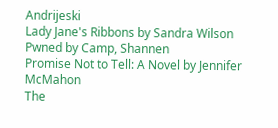Andrijeski
Lady Jane's Ribbons by Sandra Wilson
Pwned by Camp, Shannen
Promise Not to Tell: A Novel by Jennifer McMahon
The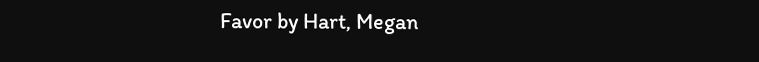Favor by Hart, Megan